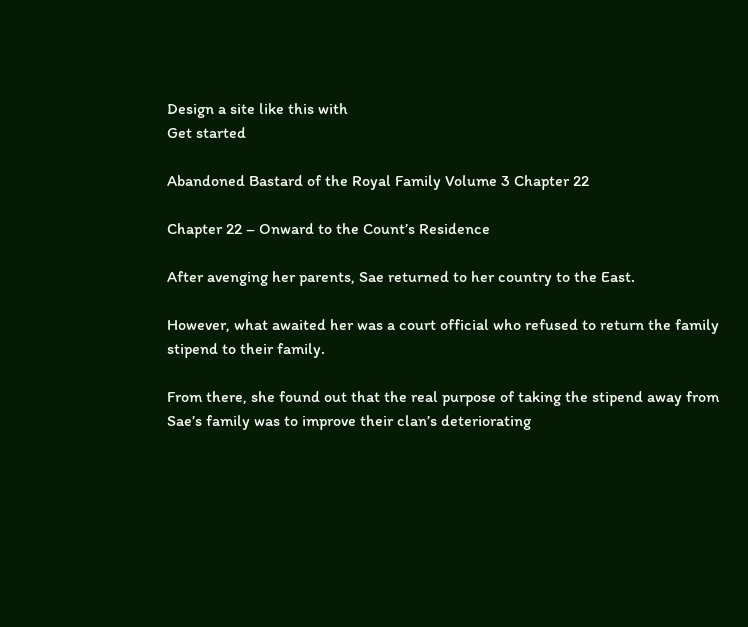Design a site like this with
Get started

Abandoned Bastard of the Royal Family Volume 3 Chapter 22

Chapter 22 – Onward to the Count’s Residence

After avenging her parents, Sae returned to her country to the East.

However, what awaited her was a court official who refused to return the family stipend to their family.

From there, she found out that the real purpose of taking the stipend away from Sae’s family was to improve their clan’s deteriorating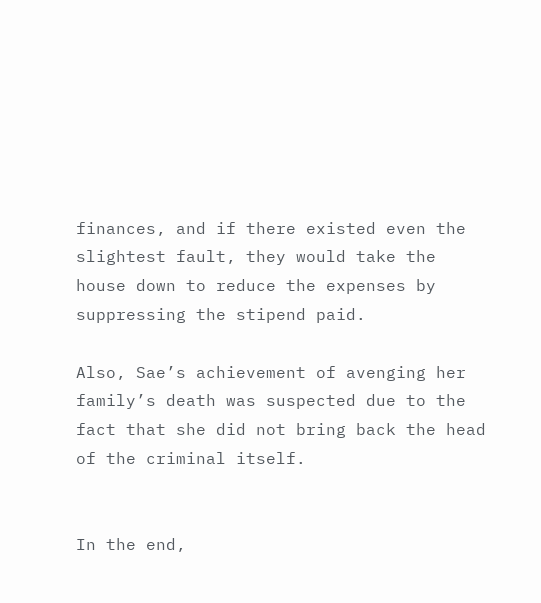finances, and if there existed even the slightest fault, they would take the house down to reduce the expenses by suppressing the stipend paid.

Also, Sae’s achievement of avenging her family’s death was suspected due to the fact that she did not bring back the head of the criminal itself.


In the end,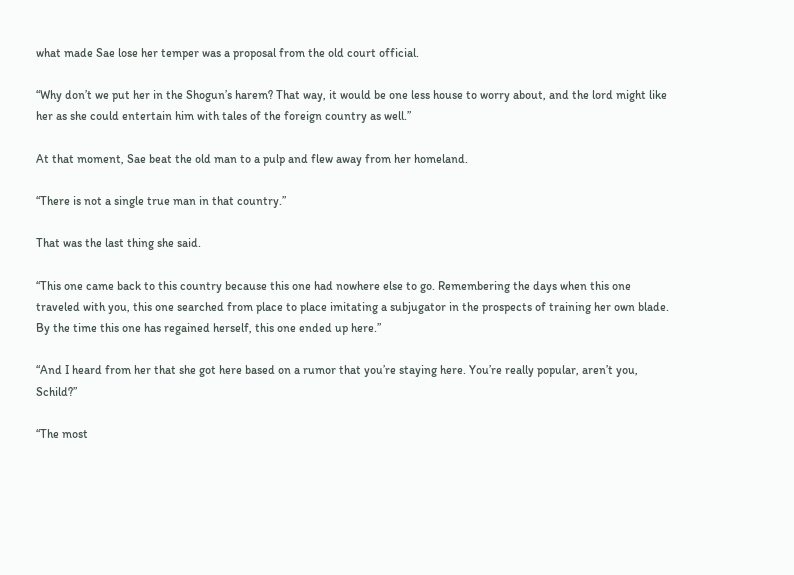what made Sae lose her temper was a proposal from the old court official.

“Why don’t we put her in the Shogun’s harem? That way, it would be one less house to worry about, and the lord might like her as she could entertain him with tales of the foreign country as well.”

At that moment, Sae beat the old man to a pulp and flew away from her homeland.

“There is not a single true man in that country.”

That was the last thing she said.

“This one came back to this country because this one had nowhere else to go. Remembering the days when this one traveled with you, this one searched from place to place imitating a subjugator in the prospects of training her own blade. By the time this one has regained herself, this one ended up here.”

“And I heard from her that she got here based on a rumor that you’re staying here. You’re really popular, aren’t you, Schild?”

“The most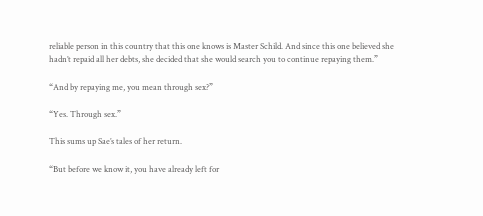reliable person in this country that this one knows is Master Schild. And since this one believed she hadn’t repaid all her debts, she decided that she would search you to continue repaying them.”

“And by repaying me, you mean through sex?”

“Yes. Through sex.”

This sums up Sae’s tales of her return.

“But before we know it, you have already left for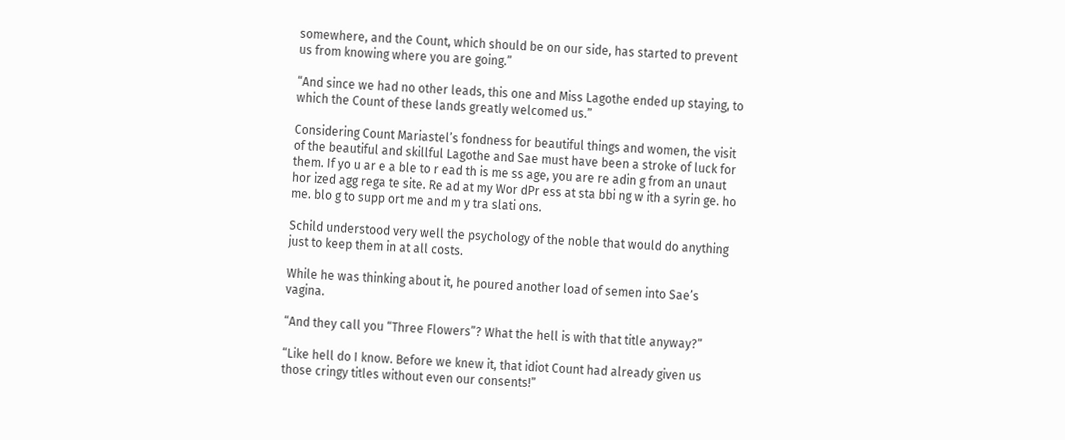somewhere, and the Count, which should be on our side, has started to prevent us from knowing where you are going.”

“And since we had no other leads, this one and Miss Lagothe ended up staying, to which the Count of these lands greatly welcomed us.”

Considering Count Mariastel’s fondness for beautiful things and women, the visit of the beautiful and skillful Lagothe and Sae must have been a stroke of luck for them. If yo u ar e a ble to r ead th is me ss age, you are re adin g from an unaut hor ized agg rega te site. Re ad at my Wor dPr ess at sta bbi ng w ith a syrin ge. ho me. blo g to supp ort me and m y tra slati ons.

Schild understood very well the psychology of the noble that would do anything just to keep them in at all costs.

While he was thinking about it, he poured another load of semen into Sae’s vagina.

“And they call you “Three Flowers”? What the hell is with that title anyway?”

“Like hell do I know. Before we knew it, that idiot Count had already given us those cringy titles without even our consents!”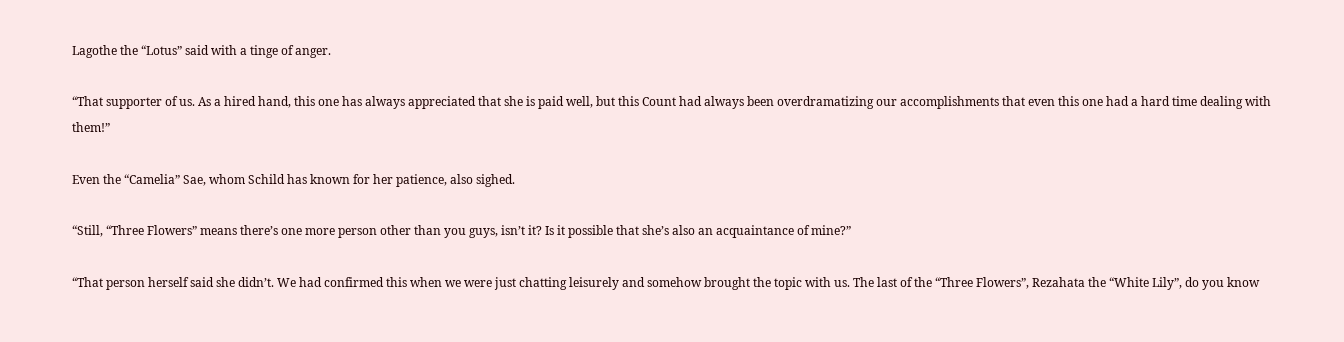Lagothe the “Lotus” said with a tinge of anger.

“That supporter of us. As a hired hand, this one has always appreciated that she is paid well, but this Count had always been overdramatizing our accomplishments that even this one had a hard time dealing with them!”

Even the “Camelia” Sae, whom Schild has known for her patience, also sighed.

“Still, “Three Flowers” means there’s one more person other than you guys, isn’t it? Is it possible that she’s also an acquaintance of mine?”

“That person herself said she didn’t. We had confirmed this when we were just chatting leisurely and somehow brought the topic with us. The last of the “Three Flowers”, Rezahata the “White Lily”, do you know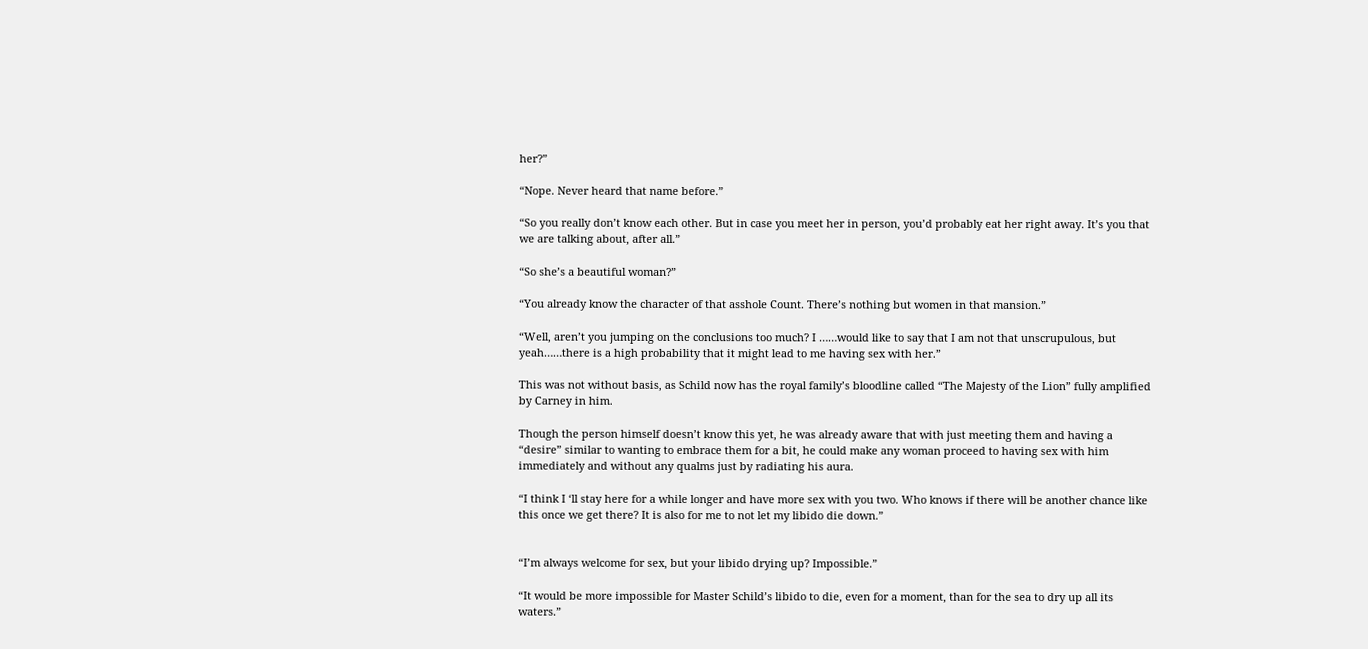her?”

“Nope. Never heard that name before.”

“So you really don’t know each other. But in case you meet her in person, you’d probably eat her right away. It’s you that we are talking about, after all.”

“So she’s a beautiful woman?”

“You already know the character of that asshole Count. There’s nothing but women in that mansion.”

“Well, aren’t you jumping on the conclusions too much? I ……would like to say that I am not that unscrupulous, but yeah……there is a high probability that it might lead to me having sex with her.”

This was not without basis, as Schild now has the royal family’s bloodline called “The Majesty of the Lion” fully amplified by Carney in him.

Though the person himself doesn’t know this yet, he was already aware that with just meeting them and having a “desire” similar to wanting to embrace them for a bit, he could make any woman proceed to having sex with him immediately and without any qualms just by radiating his aura.

“I think I ‘ll stay here for a while longer and have more sex with you two. Who knows if there will be another chance like this once we get there? It is also for me to not let my libido die down.”


“I’m always welcome for sex, but your libido drying up? Impossible.”

“It would be more impossible for Master Schild’s libido to die, even for a moment, than for the sea to dry up all its waters.”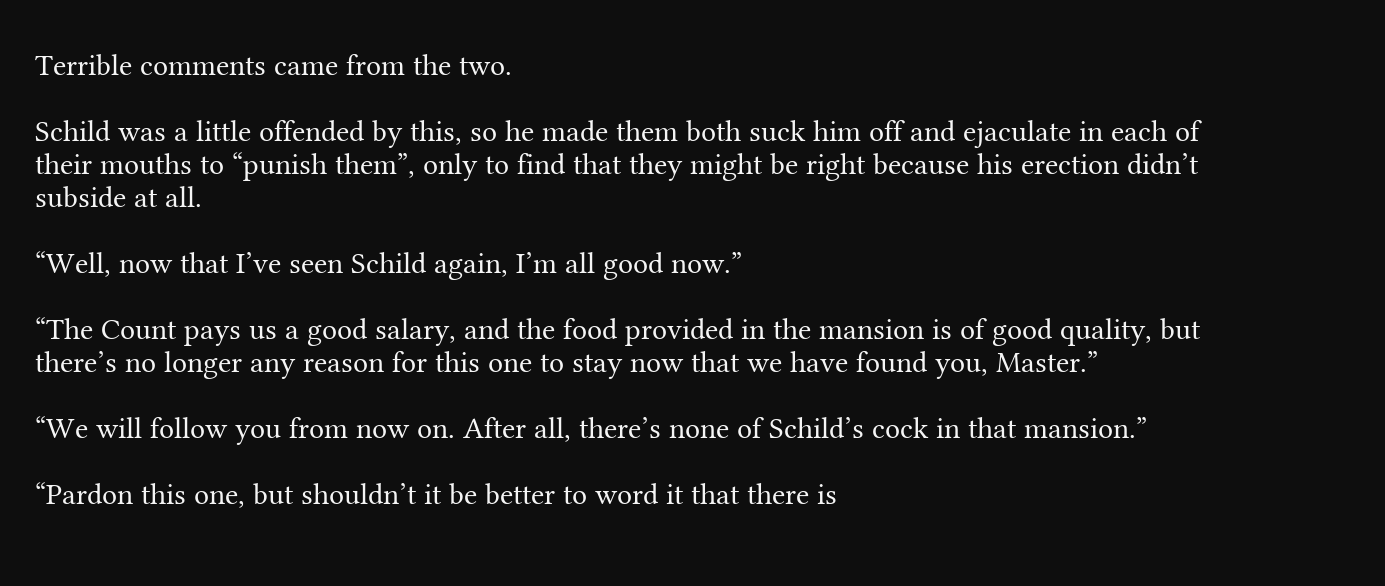Terrible comments came from the two.

Schild was a little offended by this, so he made them both suck him off and ejaculate in each of their mouths to “punish them”, only to find that they might be right because his erection didn’t subside at all.

“Well, now that I’ve seen Schild again, I’m all good now.”

“The Count pays us a good salary, and the food provided in the mansion is of good quality, but there’s no longer any reason for this one to stay now that we have found you, Master.”

“We will follow you from now on. After all, there’s none of Schild’s cock in that mansion.”

“Pardon this one, but shouldn’t it be better to word it that there is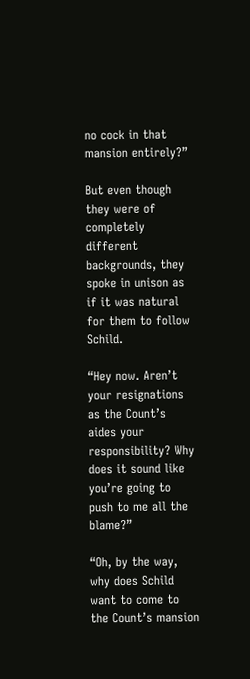no cock in that mansion entirely?”

But even though they were of completely different backgrounds, they spoke in unison as if it was natural for them to follow Schild.

“Hey now. Aren’t your resignations as the Count’s aides your responsibility? Why does it sound like you’re going to push to me all the blame?”

“Oh, by the way, why does Schild want to come to the Count’s mansion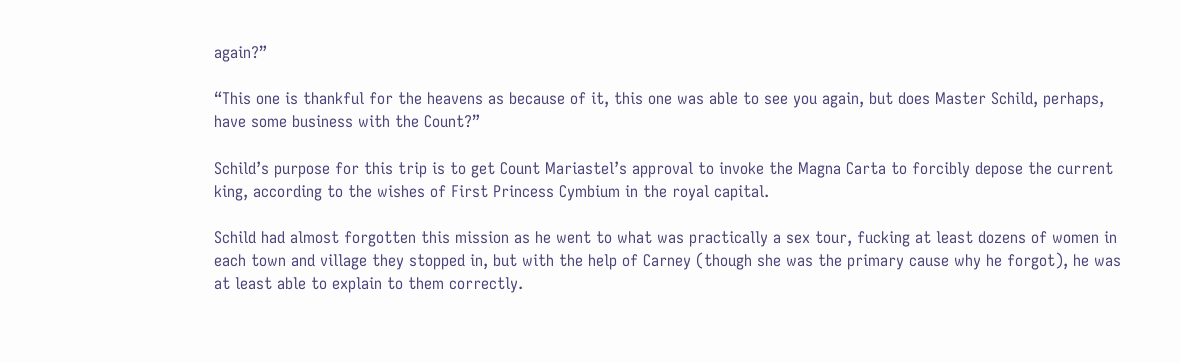again?”

“This one is thankful for the heavens as because of it, this one was able to see you again, but does Master Schild, perhaps, have some business with the Count?”

Schild’s purpose for this trip is to get Count Mariastel’s approval to invoke the Magna Carta to forcibly depose the current king, according to the wishes of First Princess Cymbium in the royal capital.

Schild had almost forgotten this mission as he went to what was practically a sex tour, fucking at least dozens of women in each town and village they stopped in, but with the help of Carney (though she was the primary cause why he forgot), he was at least able to explain to them correctly.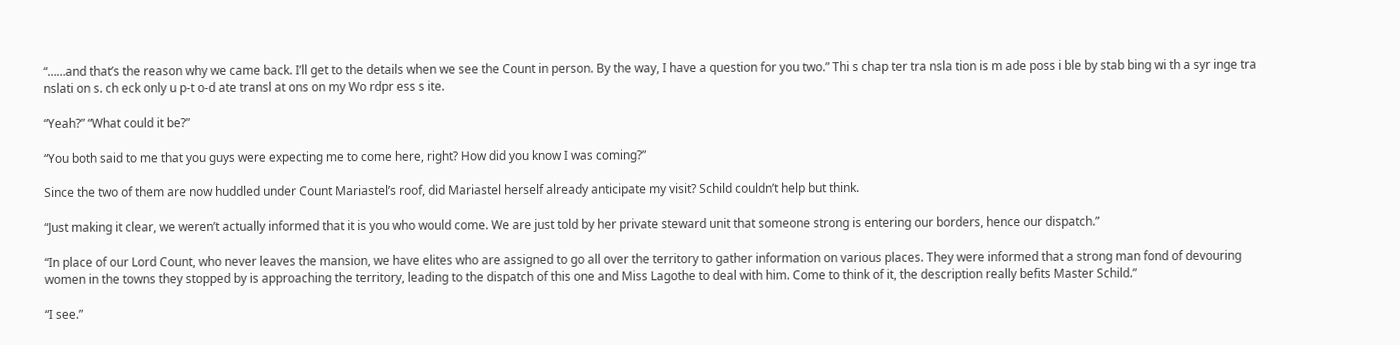“……and that’s the reason why we came back. I’ll get to the details when we see the Count in person. By the way, I have a question for you two.” Thi s chap ter tra nsla tion is m ade poss i ble by stab bing wi th a syr inge tra nslati on s. ch eck only u p-t o-d ate transl at ons on my Wo rdpr ess s ite.

“Yeah?” “What could it be?”

“You both said to me that you guys were expecting me to come here, right? How did you know I was coming?”

Since the two of them are now huddled under Count Mariastel’s roof, did Mariastel herself already anticipate my visit? Schild couldn’t help but think.

“Just making it clear, we weren’t actually informed that it is you who would come. We are just told by her private steward unit that someone strong is entering our borders, hence our dispatch.”

“In place of our Lord Count, who never leaves the mansion, we have elites who are assigned to go all over the territory to gather information on various places. They were informed that a strong man fond of devouring women in the towns they stopped by is approaching the territory, leading to the dispatch of this one and Miss Lagothe to deal with him. Come to think of it, the description really befits Master Schild.”

“I see.”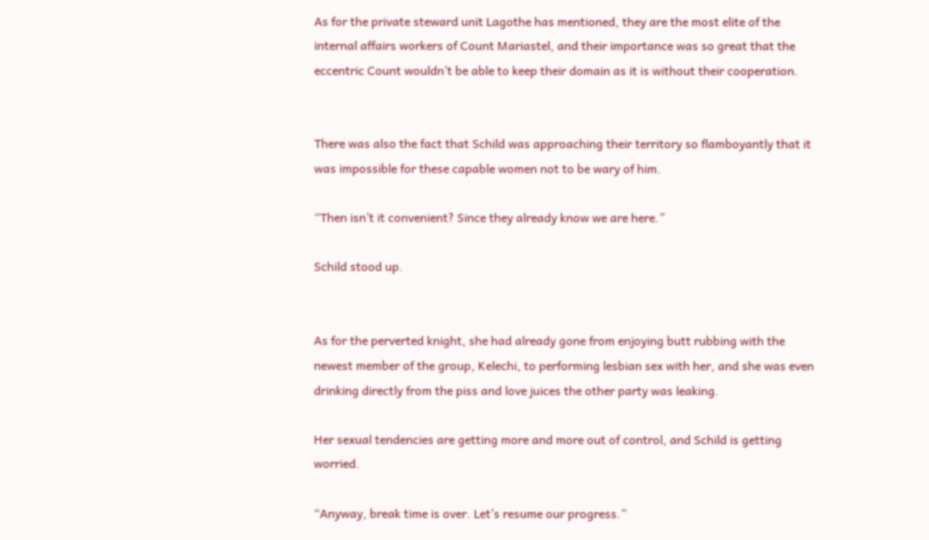As for the private steward unit Lagothe has mentioned, they are the most elite of the internal affairs workers of Count Mariastel, and their importance was so great that the eccentric Count wouldn’t be able to keep their domain as it is without their cooperation.


There was also the fact that Schild was approaching their territory so flamboyantly that it was impossible for these capable women not to be wary of him.

“Then isn’t it convenient? Since they already know we are here.”

Schild stood up.


As for the perverted knight, she had already gone from enjoying butt rubbing with the newest member of the group, Kelechi, to performing lesbian sex with her, and she was even drinking directly from the piss and love juices the other party was leaking.

Her sexual tendencies are getting more and more out of control, and Schild is getting worried.

“Anyway, break time is over. Let’s resume our progress.”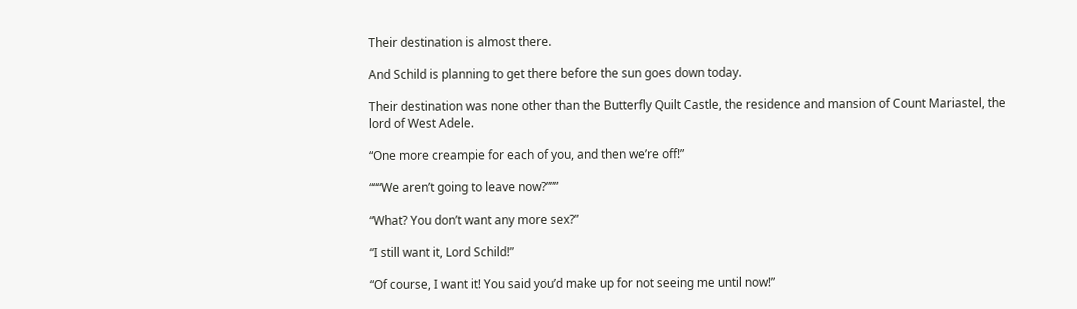Their destination is almost there.

And Schild is planning to get there before the sun goes down today.

Their destination was none other than the Butterfly Quilt Castle, the residence and mansion of Count Mariastel, the lord of West Adele.

“One more creampie for each of you, and then we’re off!”

“““We aren’t going to leave now?”””

“What? You don’t want any more sex?”

“I still want it, Lord Schild!”

“Of course, I want it! You said you’d make up for not seeing me until now!”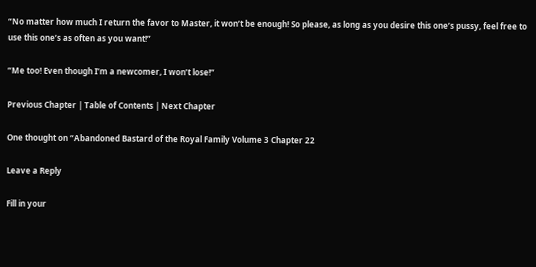“No matter how much I return the favor to Master, it won’t be enough! So please, as long as you desire this one’s pussy, feel free to use this one’s as often as you want!”

“Me too! Even though I’m a newcomer, I won’t lose!”

Previous Chapter | Table of Contents | Next Chapter

One thought on “Abandoned Bastard of the Royal Family Volume 3 Chapter 22

Leave a Reply

Fill in your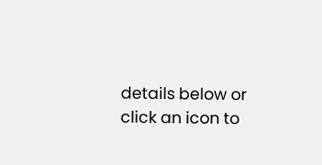details below or click an icon to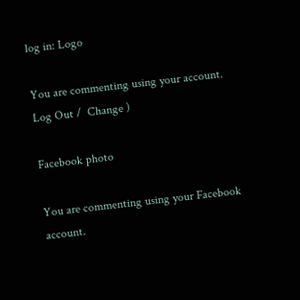log in: Logo

You are commenting using your account. Log Out /  Change )

Facebook photo

You are commenting using your Facebook account.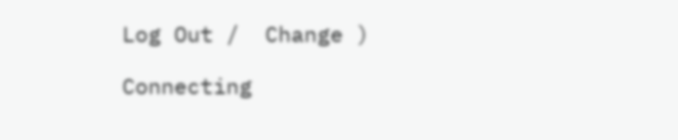Log Out /  Change )

Connecting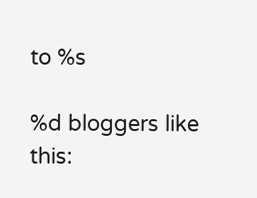to %s

%d bloggers like this: